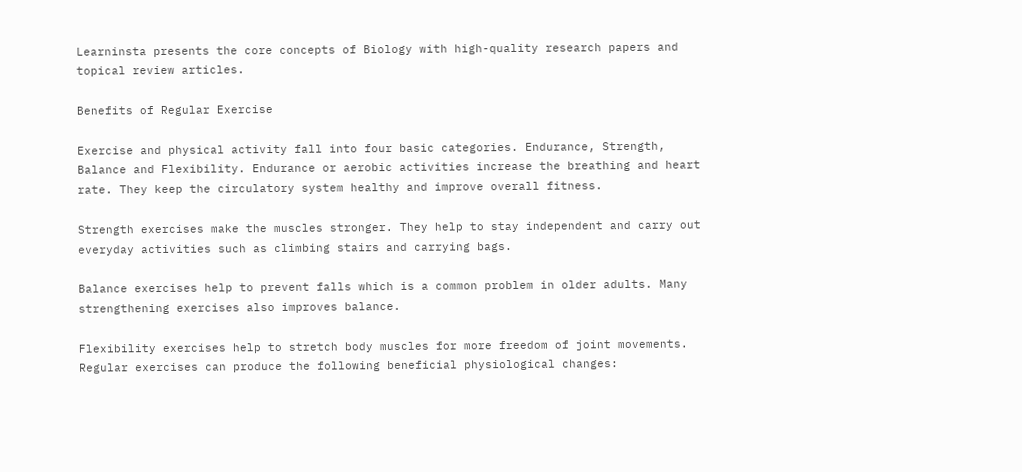Learninsta presents the core concepts of Biology with high-quality research papers and topical review articles.

Benefits of Regular Exercise

Exercise and physical activity fall into four basic categories. Endurance, Strength, Balance and Flexibility. Endurance or aerobic activities increase the breathing and heart rate. They keep the circulatory system healthy and improve overall fitness.

Strength exercises make the muscles stronger. They help to stay independent and carry out everyday activities such as climbing stairs and carrying bags.

Balance exercises help to prevent falls which is a common problem in older adults. Many strengthening exercises also improves balance.

Flexibility exercises help to stretch body muscles for more freedom of joint movements. Regular exercises can produce the following beneficial physiological changes: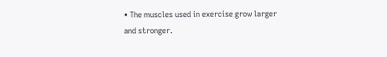• The muscles used in exercise grow larger and stronger.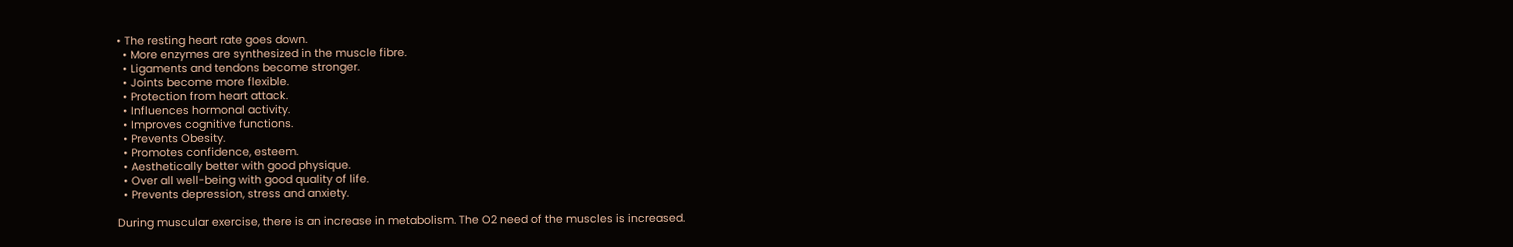• The resting heart rate goes down.
  • More enzymes are synthesized in the muscle fibre.
  • Ligaments and tendons become stronger.
  • Joints become more flexible.
  • Protection from heart attack.
  • Influences hormonal activity.
  • Improves cognitive functions.
  • Prevents Obesity.
  • Promotes confidence, esteem.
  • Aesthetically better with good physique.
  • Over all well-being with good quality of life.
  • Prevents depression, stress and anxiety.

During muscular exercise, there is an increase in metabolism. The O2 need of the muscles is increased.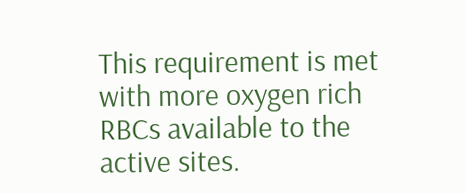This requirement is met with more oxygen rich RBCs available to the active sites.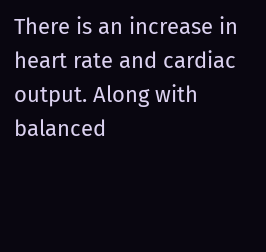There is an increase in heart rate and cardiac output. Along with balanced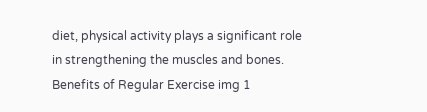diet, physical activity plays a significant role in strengthening the muscles and bones.
Benefits of Regular Exercise img 1